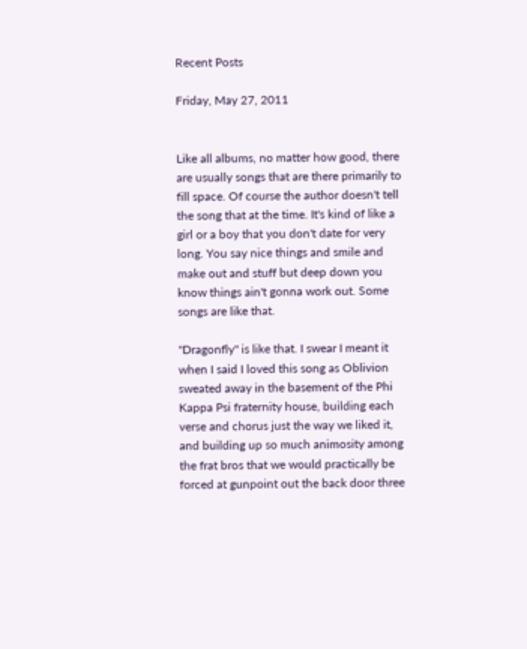Recent Posts

Friday, May 27, 2011


Like all albums, no matter how good, there are usually songs that are there primarily to fill space. Of course the author doesn't tell the song that at the time. It's kind of like a girl or a boy that you don't date for very long. You say nice things and smile and make out and stuff but deep down you know things ain't gonna work out. Some songs are like that.

"Dragonfly" is like that. I swear I meant it when I said I loved this song as Oblivion sweated away in the basement of the Phi Kappa Psi fraternity house, building each verse and chorus just the way we liked it, and building up so much animosity among the frat bros that we would practically be forced at gunpoint out the back door three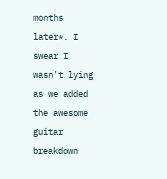months later*. I swear I wasn't lying as we added the awesome guitar breakdown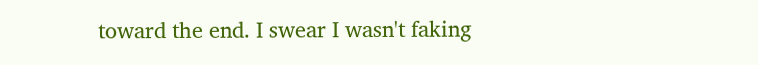toward the end. I swear I wasn't faking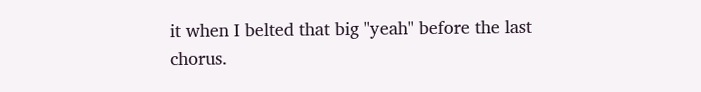it when I belted that big "yeah" before the last chorus.